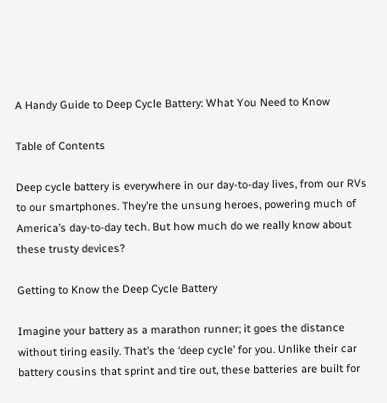A Handy Guide to Deep Cycle Battery: What You Need to Know

Table of Contents

Deep cycle battery is everywhere in our day-to-day lives, from our RVs to our smartphones. They’re the unsung heroes, powering much of America’s day-to-day tech. But how much do we really know about these trusty devices?

Getting to Know the Deep Cycle Battery

Imagine your battery as a marathon runner; it goes the distance without tiring easily. That’s the ‘deep cycle’ for you. Unlike their car battery cousins that sprint and tire out, these batteries are built for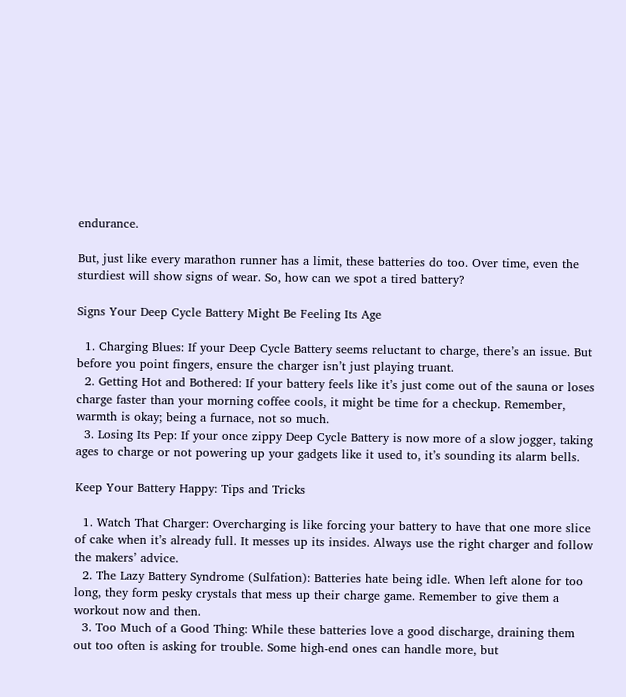endurance.

But, just like every marathon runner has a limit, these batteries do too. Over time, even the sturdiest will show signs of wear. So, how can we spot a tired battery?

Signs Your Deep Cycle Battery Might Be Feeling Its Age

  1. Charging Blues: If your Deep Cycle Battery seems reluctant to charge, there’s an issue. But before you point fingers, ensure the charger isn’t just playing truant.
  2. Getting Hot and Bothered: If your battery feels like it’s just come out of the sauna or loses charge faster than your morning coffee cools, it might be time for a checkup. Remember, warmth is okay; being a furnace, not so much.
  3. Losing Its Pep: If your once zippy Deep Cycle Battery is now more of a slow jogger, taking ages to charge or not powering up your gadgets like it used to, it’s sounding its alarm bells.

Keep Your Battery Happy: Tips and Tricks

  1. Watch That Charger: Overcharging is like forcing your battery to have that one more slice of cake when it’s already full. It messes up its insides. Always use the right charger and follow the makers’ advice.
  2. The Lazy Battery Syndrome (Sulfation): Batteries hate being idle. When left alone for too long, they form pesky crystals that mess up their charge game. Remember to give them a workout now and then.
  3. Too Much of a Good Thing: While these batteries love a good discharge, draining them out too often is asking for trouble. Some high-end ones can handle more, but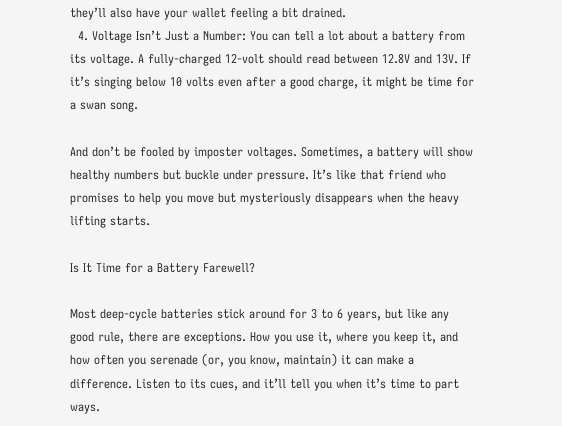they’ll also have your wallet feeling a bit drained.
  4. Voltage Isn’t Just a Number: You can tell a lot about a battery from its voltage. A fully-charged 12-volt should read between 12.8V and 13V. If it’s singing below 10 volts even after a good charge, it might be time for a swan song.

And don’t be fooled by imposter voltages. Sometimes, a battery will show healthy numbers but buckle under pressure. It’s like that friend who promises to help you move but mysteriously disappears when the heavy lifting starts.

Is It Time for a Battery Farewell?

Most deep-cycle batteries stick around for 3 to 6 years, but like any good rule, there are exceptions. How you use it, where you keep it, and how often you serenade (or, you know, maintain) it can make a difference. Listen to its cues, and it’ll tell you when it’s time to part ways.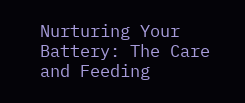Nurturing Your Battery: The Care and Feeding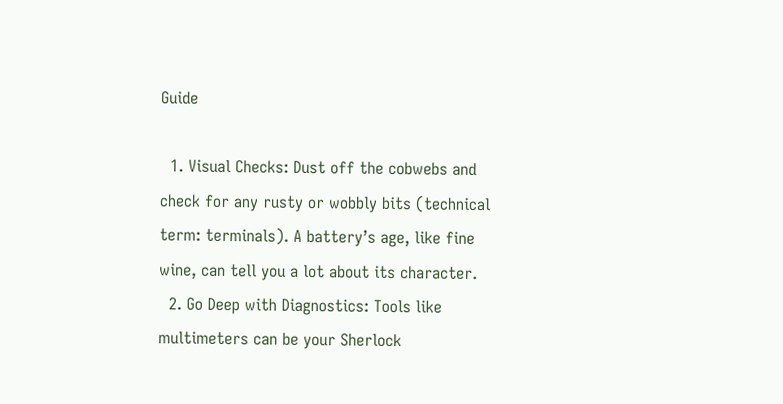Guide

  1. Visual Checks: Dust off the cobwebs and check for any rusty or wobbly bits (technical term: terminals). A battery’s age, like fine wine, can tell you a lot about its character.
  2. Go Deep with Diagnostics: Tools like multimeters can be your Sherlock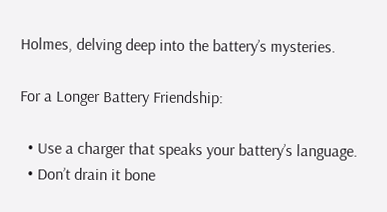Holmes, delving deep into the battery’s mysteries.

For a Longer Battery Friendship:

  • Use a charger that speaks your battery’s language.
  • Don’t drain it bone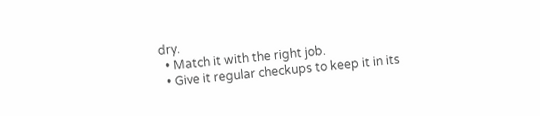dry.
  • Match it with the right job.
  • Give it regular checkups to keep it in its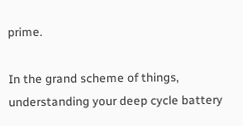prime.

In the grand scheme of things, understanding your deep cycle battery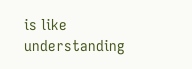is like understanding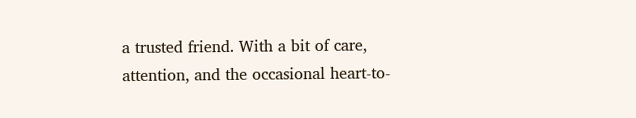a trusted friend. With a bit of care, attention, and the occasional heart-to-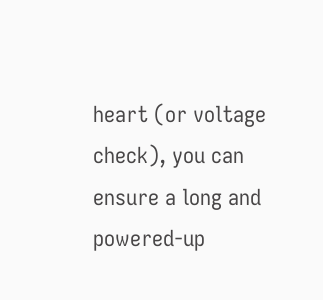heart (or voltage check), you can ensure a long and powered-up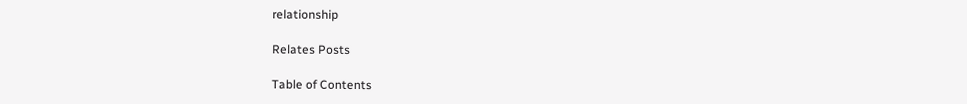relationship

Relates Posts

Table of Contents